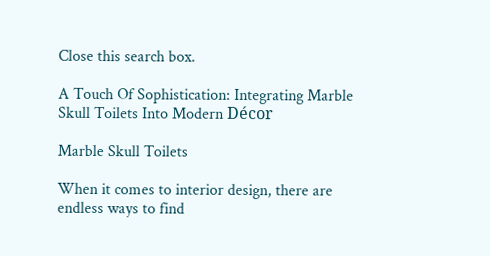Close this search box.

A Touch Of Sophistication: Integrating Marble Skull Toilets Into Modern Décor

Marble Skull Toilets

When it comes to interior design, there are endless ways to find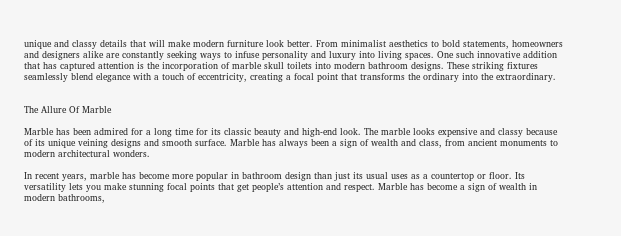unique and classy details that will make modern furniture look better. From minimalist aesthetics to bold statements, homeowners and designers alike are constantly seeking ways to infuse personality and luxury into living spaces. One such innovative addition that has captured attention is the incorporation of marble skull toilets into modern bathroom designs. These striking fixtures seamlessly blend elegance with a touch of eccentricity, creating a focal point that transforms the ordinary into the extraordinary.


The Allure Of Marble

Marble has been admired for a long time for its classic beauty and high-end look. The marble looks expensive and classy because of its unique veining designs and smooth surface. Marble has always been a sign of wealth and class, from ancient monuments to modern architectural wonders.

In recent years, marble has become more popular in bathroom design than just its usual uses as a countertop or floor. Its versatility lets you make stunning focal points that get people’s attention and respect. Marble has become a sign of wealth in modern bathrooms,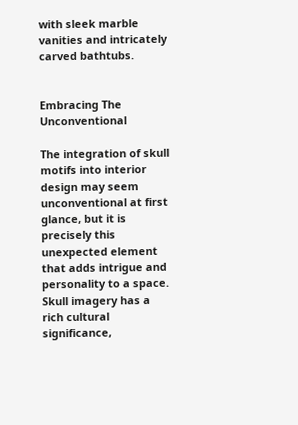with sleek marble vanities and intricately carved bathtubs.


Embracing The Unconventional

The integration of skull motifs into interior design may seem unconventional at first glance, but it is precisely this unexpected element that adds intrigue and personality to a space. Skull imagery has a rich cultural significance,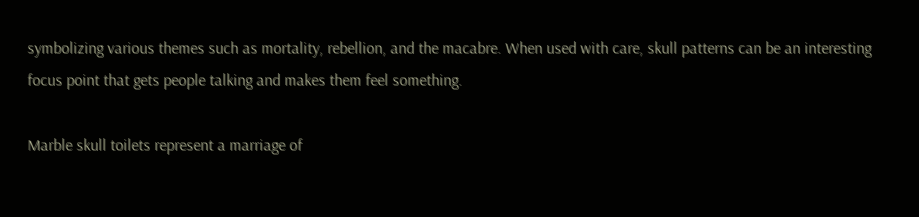symbolizing various themes such as mortality, rebellion, and the macabre. When used with care, skull patterns can be an interesting focus point that gets people talking and makes them feel something.

Marble skull toilets represent a marriage of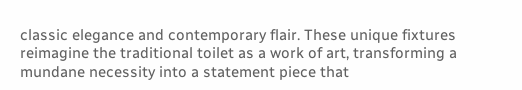classic elegance and contemporary flair. These unique fixtures reimagine the traditional toilet as a work of art, transforming a mundane necessity into a statement piece that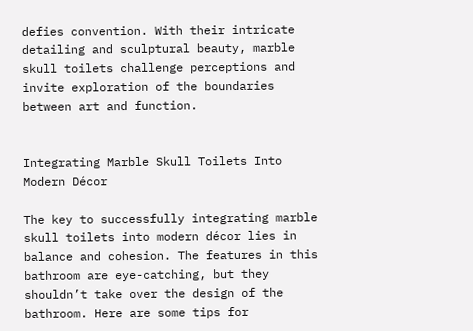defies convention. With their intricate detailing and sculptural beauty, marble skull toilets challenge perceptions and invite exploration of the boundaries between art and function.


Integrating Marble Skull Toilets Into Modern Décor

The key to successfully integrating marble skull toilets into modern décor lies in balance and cohesion. The features in this bathroom are eye-catching, but they shouldn’t take over the design of the bathroom. Here are some tips for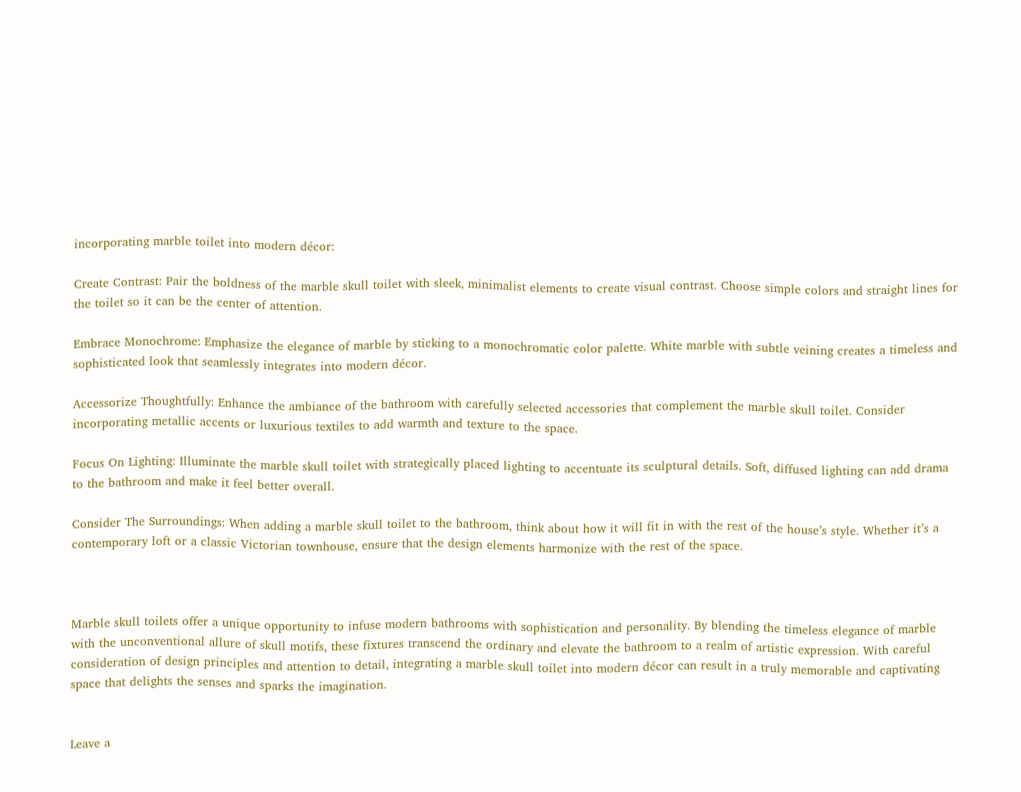incorporating marble toilet into modern décor:

Create Contrast: Pair the boldness of the marble skull toilet with sleek, minimalist elements to create visual contrast. Choose simple colors and straight lines for the toilet so it can be the center of attention.

Embrace Monochrome: Emphasize the elegance of marble by sticking to a monochromatic color palette. White marble with subtle veining creates a timeless and sophisticated look that seamlessly integrates into modern décor.

Accessorize Thoughtfully: Enhance the ambiance of the bathroom with carefully selected accessories that complement the marble skull toilet. Consider incorporating metallic accents or luxurious textiles to add warmth and texture to the space.

Focus On Lighting: Illuminate the marble skull toilet with strategically placed lighting to accentuate its sculptural details. Soft, diffused lighting can add drama to the bathroom and make it feel better overall.

Consider The Surroundings: When adding a marble skull toilet to the bathroom, think about how it will fit in with the rest of the house’s style. Whether it’s a contemporary loft or a classic Victorian townhouse, ensure that the design elements harmonize with the rest of the space.



Marble skull toilets offer a unique opportunity to infuse modern bathrooms with sophistication and personality. By blending the timeless elegance of marble with the unconventional allure of skull motifs, these fixtures transcend the ordinary and elevate the bathroom to a realm of artistic expression. With careful consideration of design principles and attention to detail, integrating a marble skull toilet into modern décor can result in a truly memorable and captivating space that delights the senses and sparks the imagination.


Leave a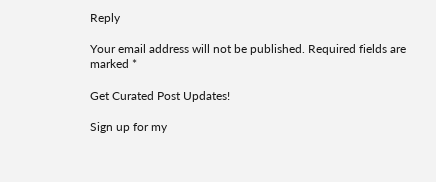Reply

Your email address will not be published. Required fields are marked *

Get Curated Post Updates!

Sign up for my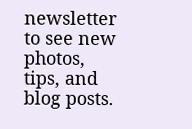newsletter to see new photos, tips, and blog posts.